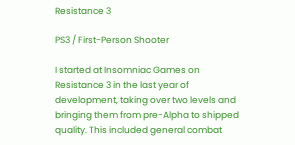Resistance 3

PS3 / First-Person Shooter

I started at Insomniac Games on Resistance 3 in the last year of development, taking over two levels and bringing them from pre-Alpha to shipped quality. This included general combat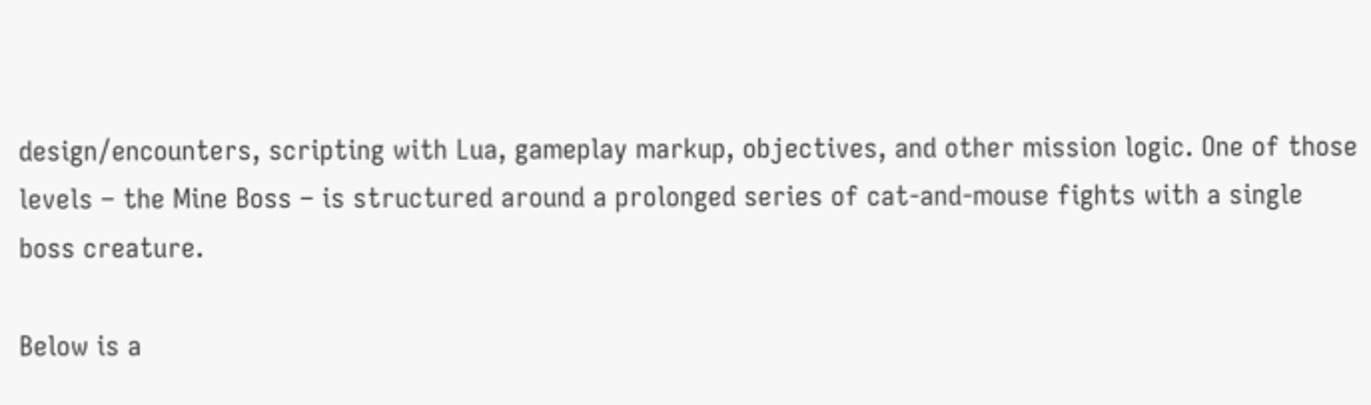design/encounters, scripting with Lua, gameplay markup, objectives, and other mission logic. One of those levels – the Mine Boss – is structured around a prolonged series of cat-and-mouse fights with a single boss creature.

Below is a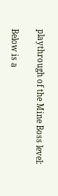playthrough of the Mine Boss level:

Below is a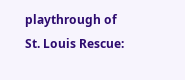playthrough of St. Louis Rescue: